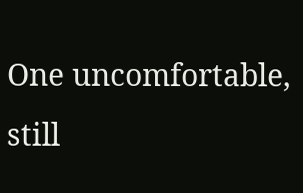One uncomfortable, still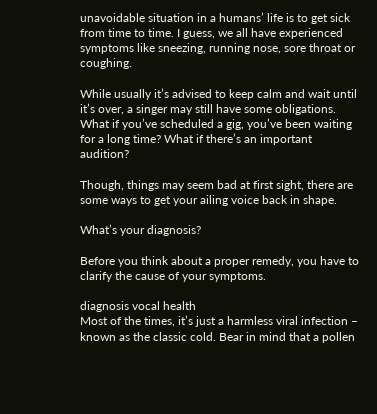unavoidable situation in a humans’ life is to get sick from time to time. I guess, we all have experienced symptoms like sneezing, running nose, sore throat or coughing.

While usually it’s advised to keep calm and wait until it’s over, a singer may still have some obligations. What if you’ve scheduled a gig, you’ve been waiting for a long time? What if there’s an important audition?

Though, things may seem bad at first sight, there are some ways to get your ailing voice back in shape.

What’s your diagnosis?

Before you think about a proper remedy, you have to clarify the cause of your symptoms.

diagnosis vocal health
Most of the times, it’s just a harmless viral infection – known as the classic cold. Bear in mind that a pollen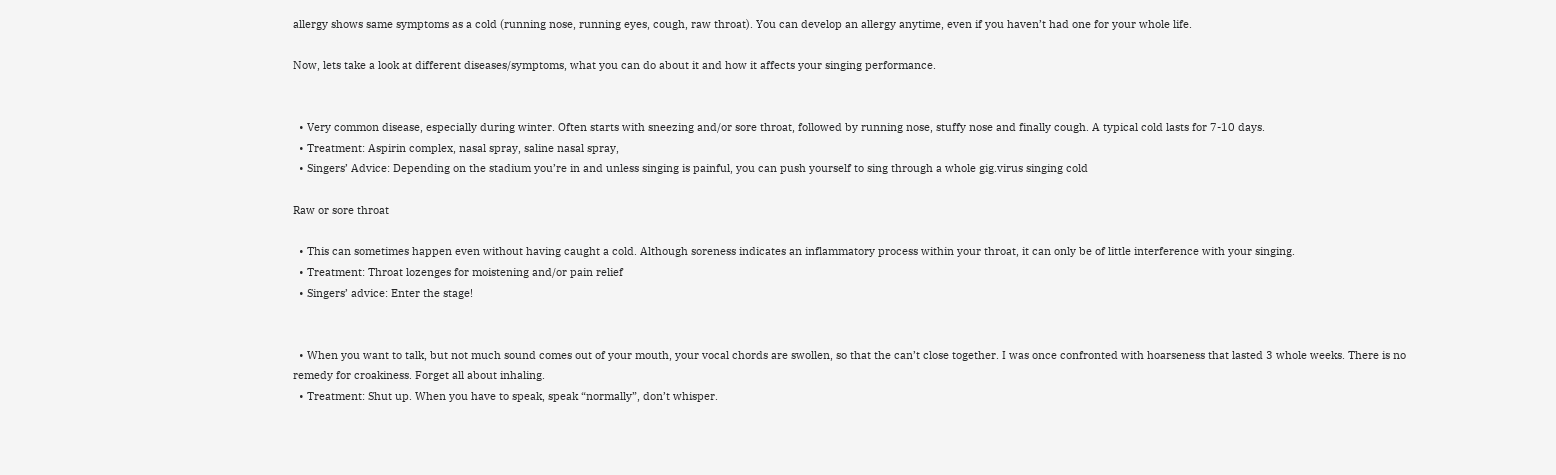allergy shows same symptoms as a cold (running nose, running eyes, cough, raw throat). You can develop an allergy anytime, even if you haven’t had one for your whole life.

Now, lets take a look at different diseases/symptoms, what you can do about it and how it affects your singing performance.


  • Very common disease, especially during winter. Often starts with sneezing and/or sore throat, followed by running nose, stuffy nose and finally cough. A typical cold lasts for 7-10 days.
  • Treatment: Aspirin complex, nasal spray, saline nasal spray,
  • Singers’ Advice: Depending on the stadium you’re in and unless singing is painful, you can push yourself to sing through a whole gig.virus singing cold

Raw or sore throat

  • This can sometimes happen even without having caught a cold. Although soreness indicates an inflammatory process within your throat, it can only be of little interference with your singing.
  • Treatment: Throat lozenges for moistening and/or pain relief
  • Singers’ advice: Enter the stage!


  • When you want to talk, but not much sound comes out of your mouth, your vocal chords are swollen, so that the can’t close together. I was once confronted with hoarseness that lasted 3 whole weeks. There is no remedy for croakiness. Forget all about inhaling.
  • Treatment: Shut up. When you have to speak, speak “normally”, don’t whisper.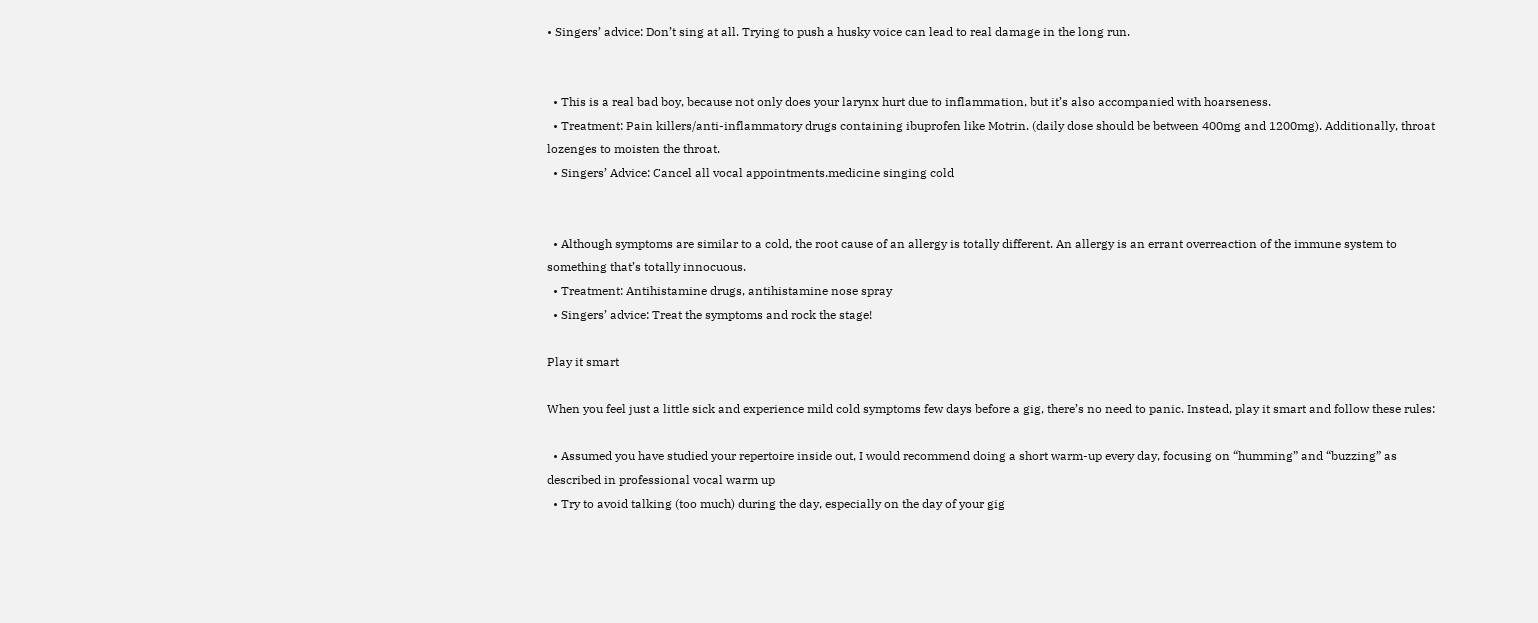• Singers’ advice: Don’t sing at all. Trying to push a husky voice can lead to real damage in the long run.


  • This is a real bad boy, because not only does your larynx hurt due to inflammation, but it’s also accompanied with hoarseness.
  • Treatment: Pain killers/anti-inflammatory drugs containing ibuprofen like Motrin. (daily dose should be between 400mg and 1200mg). Additionally, throat lozenges to moisten the throat.
  • Singers’ Advice: Cancel all vocal appointments.medicine singing cold


  • Although symptoms are similar to a cold, the root cause of an allergy is totally different. An allergy is an errant overreaction of the immune system to something that’s totally innocuous.
  • Treatment: Antihistamine drugs, antihistamine nose spray
  • Singers’ advice: Treat the symptoms and rock the stage!

Play it smart

When you feel just a little sick and experience mild cold symptoms few days before a gig, there’s no need to panic. Instead, play it smart and follow these rules:

  • Assumed you have studied your repertoire inside out, I would recommend doing a short warm-up every day, focusing on “humming” and “buzzing” as described in professional vocal warm up
  • Try to avoid talking (too much) during the day, especially on the day of your gig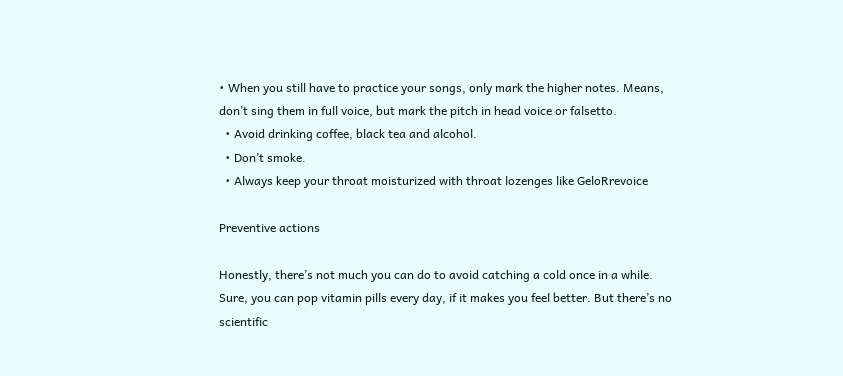• When you still have to practice your songs, only mark the higher notes. Means, don’t sing them in full voice, but mark the pitch in head voice or falsetto.
  • Avoid drinking coffee, black tea and alcohol.
  • Don’t smoke.
  • Always keep your throat moisturized with throat lozenges like GeloRrevoice

Preventive actions

Honestly, there’s not much you can do to avoid catching a cold once in a while.
Sure, you can pop vitamin pills every day, if it makes you feel better. But there’s no scientific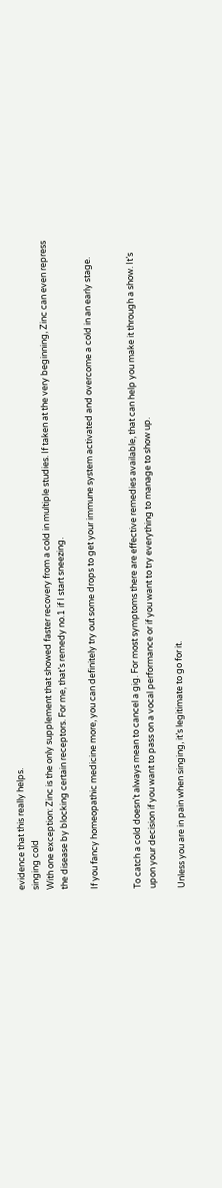evidence that this really helps.
singing cold
With one exception: Zinc is the only supplement that showed faster recovery from a cold in multiple studies. If taken at the very beginning, Zinc can even repress the disease by blocking certain receptors. For me, that’s remedy no.1 if I start sneezing.

If you fancy homeopathic medicine more, you can definitely try out some drops to get your immune system activated and overcome a cold in an early stage.


To catch a cold doesn’t always mean to cancel a gig. For most symptoms there are effective remedies available, that can help you make it through a show. It’s upon your decision if you want to pass on a vocal performance or if you want to try everything to manage to show up.

Unless you are in pain when singing, it’s legitimate to go for it.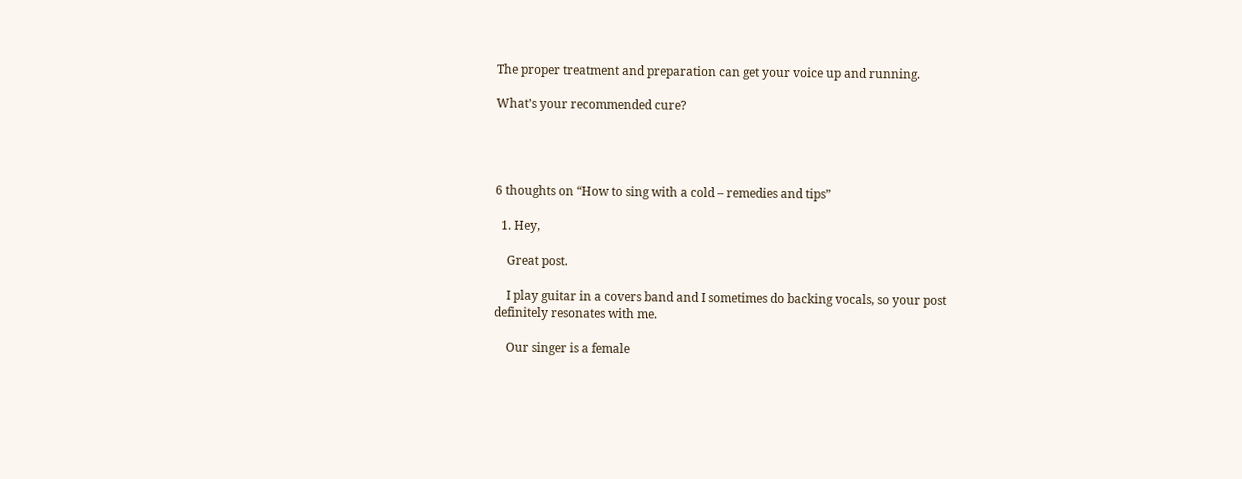The proper treatment and preparation can get your voice up and running.

What’s your recommended cure?




6 thoughts on “How to sing with a cold – remedies and tips”

  1. Hey,

    Great post.

    I play guitar in a covers band and I sometimes do backing vocals, so your post definitely resonates with me.

    Our singer is a female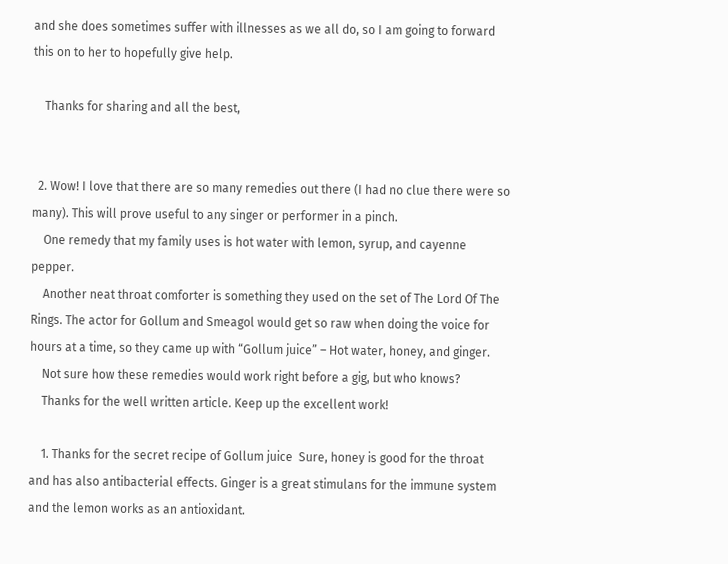and she does sometimes suffer with illnesses as we all do, so I am going to forward this on to her to hopefully give help.

    Thanks for sharing and all the best,


  2. Wow! I love that there are so many remedies out there (I had no clue there were so many). This will prove useful to any singer or performer in a pinch.
    One remedy that my family uses is hot water with lemon, syrup, and cayenne pepper.
    Another neat throat comforter is something they used on the set of The Lord Of The Rings. The actor for Gollum and Smeagol would get so raw when doing the voice for hours at a time, so they came up with “Gollum juice” – Hot water, honey, and ginger.
    Not sure how these remedies would work right before a gig, but who knows?
    Thanks for the well written article. Keep up the excellent work!

    1. Thanks for the secret recipe of Gollum juice  Sure, honey is good for the throat and has also antibacterial effects. Ginger is a great stimulans for the immune system and the lemon works as an antioxidant.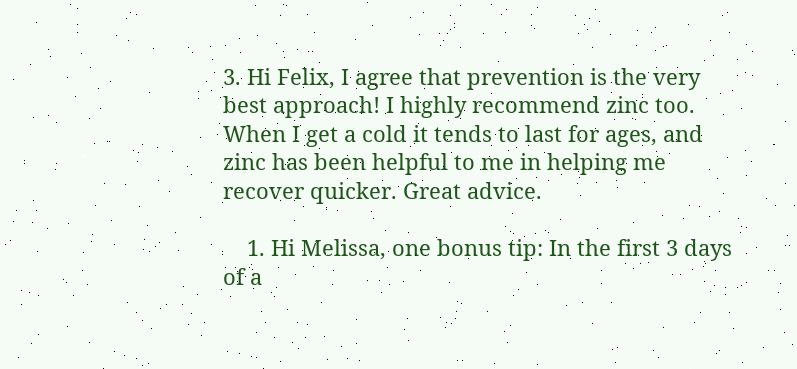3. Hi Felix, I agree that prevention is the very best approach! I highly recommend zinc too. When I get a cold it tends to last for ages, and zinc has been helpful to me in helping me recover quicker. Great advice.

    1. Hi Melissa, one bonus tip: In the first 3 days of a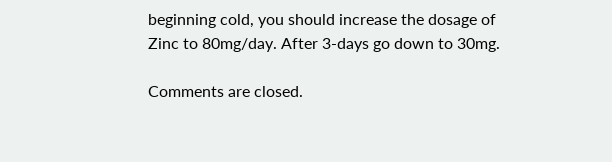beginning cold, you should increase the dosage of Zinc to 80mg/day. After 3-days go down to 30mg.

Comments are closed.